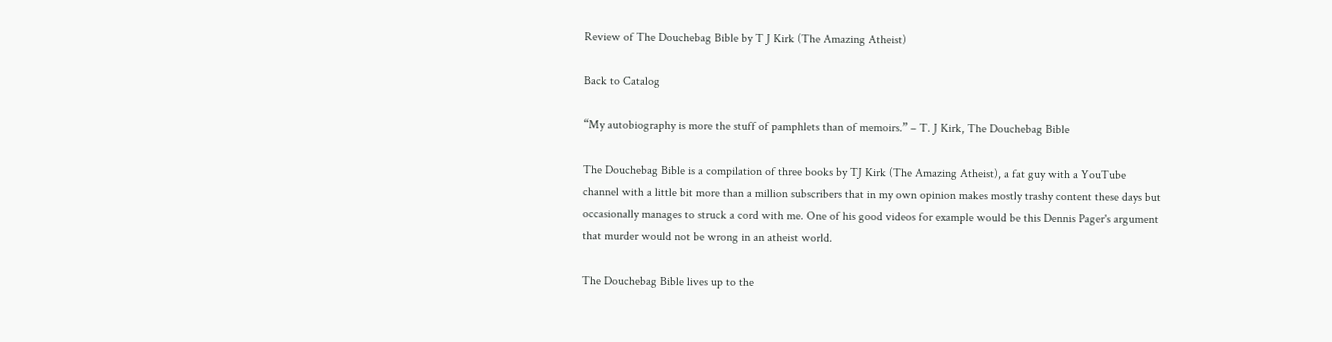Review of The Douchebag Bible by T J Kirk (The Amazing Atheist)

Back to Catalog

“My autobiography is more the stuff of pamphlets than of memoirs.” – T. J Kirk, The Douchebag Bible

The Douchebag Bible is a compilation of three books by TJ Kirk (The Amazing Atheist), a fat guy with a YouTube channel with a little bit more than a million subscribers that in my own opinion makes mostly trashy content these days but occasionally manages to struck a cord with me. One of his good videos for example would be this Dennis Pager's argument that murder would not be wrong in an atheist world.

The Douchebag Bible lives up to the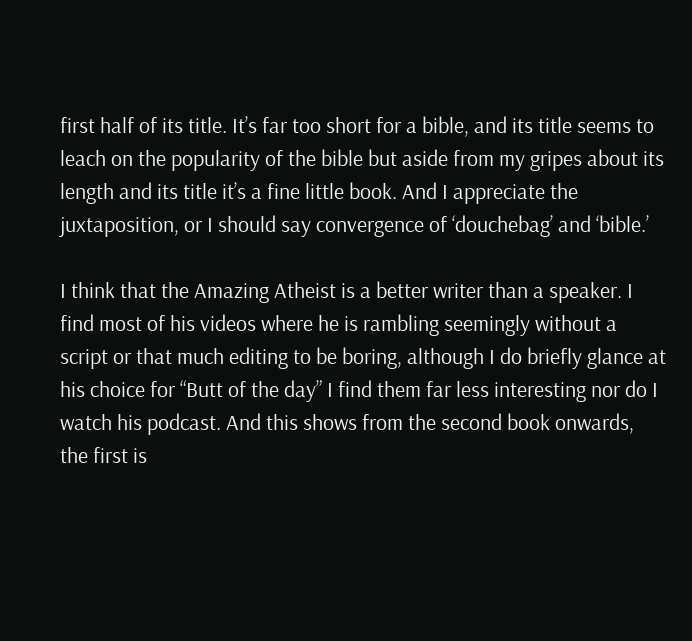first half of its title. It’s far too short for a bible, and its title seems to leach on the popularity of the bible but aside from my gripes about its length and its title it’s a fine little book. And I appreciate the juxtaposition, or I should say convergence of ‘douchebag’ and ‘bible.’

I think that the Amazing Atheist is a better writer than a speaker. I find most of his videos where he is rambling seemingly without a script or that much editing to be boring, although I do briefly glance at his choice for “Butt of the day” I find them far less interesting nor do I watch his podcast. And this shows from the second book onwards, the first is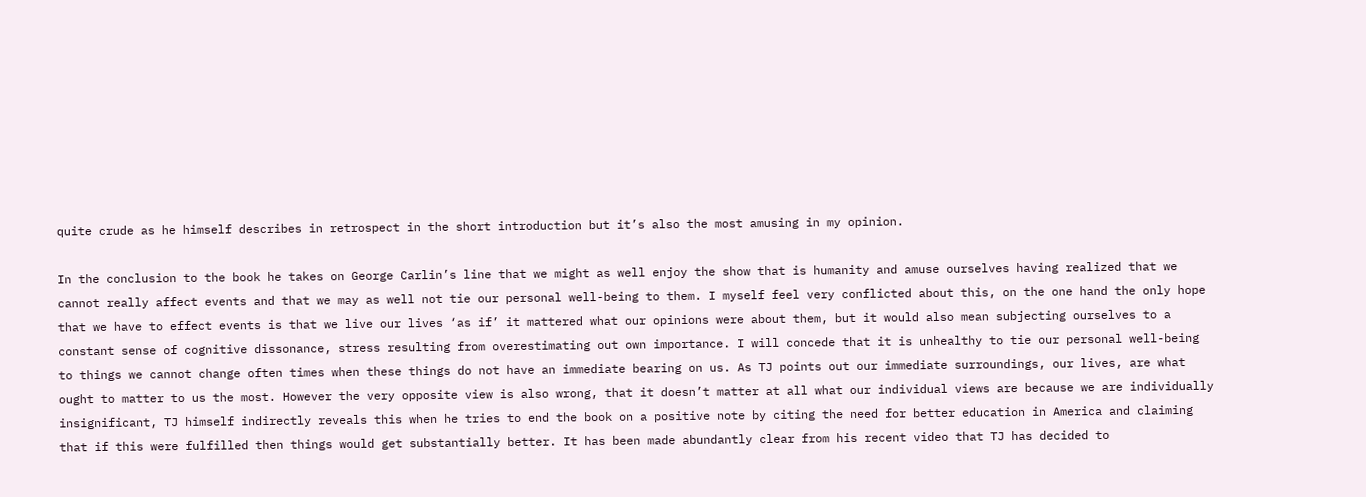quite crude as he himself describes in retrospect in the short introduction but it’s also the most amusing in my opinion.

In the conclusion to the book he takes on George Carlin’s line that we might as well enjoy the show that is humanity and amuse ourselves having realized that we cannot really affect events and that we may as well not tie our personal well-being to them. I myself feel very conflicted about this, on the one hand the only hope that we have to effect events is that we live our lives ‘as if’ it mattered what our opinions were about them, but it would also mean subjecting ourselves to a constant sense of cognitive dissonance, stress resulting from overestimating out own importance. I will concede that it is unhealthy to tie our personal well-being to things we cannot change often times when these things do not have an immediate bearing on us. As TJ points out our immediate surroundings, our lives, are what ought to matter to us the most. However the very opposite view is also wrong, that it doesn’t matter at all what our individual views are because we are individually insignificant, TJ himself indirectly reveals this when he tries to end the book on a positive note by citing the need for better education in America and claiming that if this were fulfilled then things would get substantially better. It has been made abundantly clear from his recent video that TJ has decided to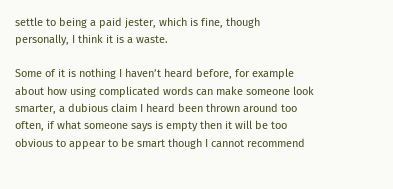settle to being a paid jester, which is fine, though personally, I think it is a waste.

Some of it is nothing I haven’t heard before, for example about how using complicated words can make someone look smarter, a dubious claim I heard been thrown around too often, if what someone says is empty then it will be too obvious to appear to be smart though I cannot recommend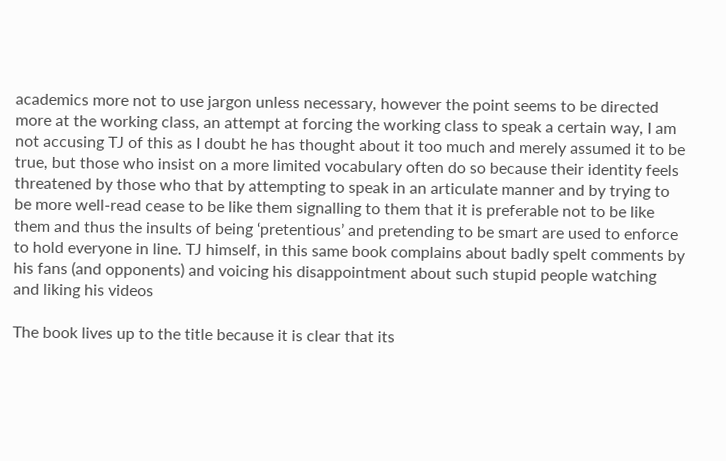academics more not to use jargon unless necessary, however the point seems to be directed more at the working class, an attempt at forcing the working class to speak a certain way, I am not accusing TJ of this as I doubt he has thought about it too much and merely assumed it to be true, but those who insist on a more limited vocabulary often do so because their identity feels threatened by those who that by attempting to speak in an articulate manner and by trying to be more well-read cease to be like them signalling to them that it is preferable not to be like them and thus the insults of being ‘pretentious’ and pretending to be smart are used to enforce to hold everyone in line. TJ himself, in this same book complains about badly spelt comments by his fans (and opponents) and voicing his disappointment about such stupid people watching and liking his videos

The book lives up to the title because it is clear that its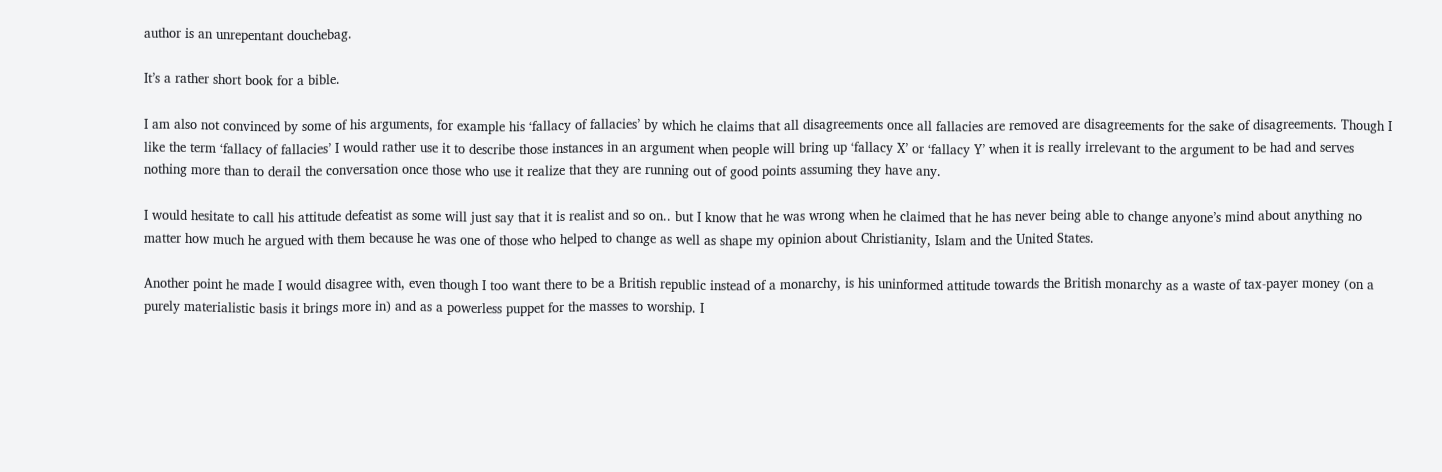author is an unrepentant douchebag.

It’s a rather short book for a bible.

I am also not convinced by some of his arguments, for example his ‘fallacy of fallacies’ by which he claims that all disagreements once all fallacies are removed are disagreements for the sake of disagreements. Though I like the term ‘fallacy of fallacies’ I would rather use it to describe those instances in an argument when people will bring up ‘fallacy X’ or ‘fallacy Y’ when it is really irrelevant to the argument to be had and serves nothing more than to derail the conversation once those who use it realize that they are running out of good points assuming they have any.

I would hesitate to call his attitude defeatist as some will just say that it is realist and so on.. but I know that he was wrong when he claimed that he has never being able to change anyone’s mind about anything no matter how much he argued with them because he was one of those who helped to change as well as shape my opinion about Christianity, Islam and the United States.

Another point he made I would disagree with, even though I too want there to be a British republic instead of a monarchy, is his uninformed attitude towards the British monarchy as a waste of tax-payer money (on a purely materialistic basis it brings more in) and as a powerless puppet for the masses to worship. I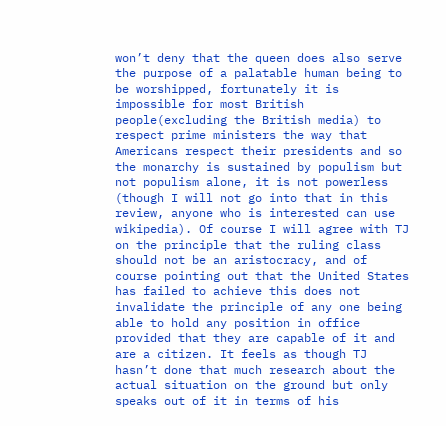won’t deny that the queen does also serve the purpose of a palatable human being to be worshipped, fortunately it is impossible for most British people(excluding the British media) to respect prime ministers the way that Americans respect their presidents and so the monarchy is sustained by populism but not populism alone, it is not powerless (though I will not go into that in this review, anyone who is interested can use wikipedia). Of course I will agree with TJ on the principle that the ruling class should not be an aristocracy, and of course pointing out that the United States has failed to achieve this does not invalidate the principle of any one being able to hold any position in office provided that they are capable of it and are a citizen. It feels as though TJ  hasn’t done that much research about the actual situation on the ground but only speaks out of it in terms of his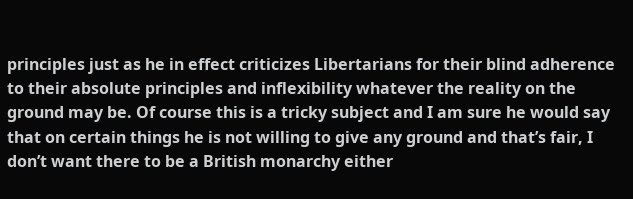principles just as he in effect criticizes Libertarians for their blind adherence to their absolute principles and inflexibility whatever the reality on the ground may be. Of course this is a tricky subject and I am sure he would say that on certain things he is not willing to give any ground and that’s fair, I don’t want there to be a British monarchy either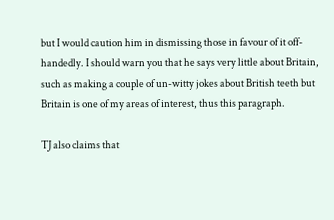but I would caution him in dismissing those in favour of it off-handedly. I should warn you that he says very little about Britain, such as making a couple of un-witty jokes about British teeth but Britain is one of my areas of interest, thus this paragraph.

TJ also claims that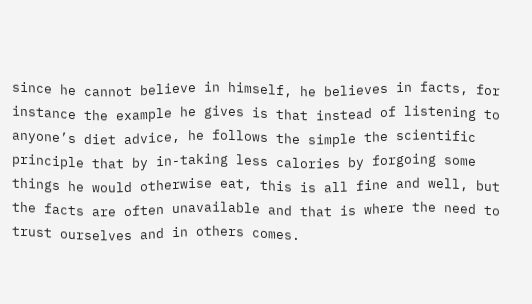since he cannot believe in himself, he believes in facts, for instance the example he gives is that instead of listening to anyone’s diet advice, he follows the simple the scientific principle that by in-taking less calories by forgoing some things he would otherwise eat, this is all fine and well, but the facts are often unavailable and that is where the need to trust ourselves and in others comes.